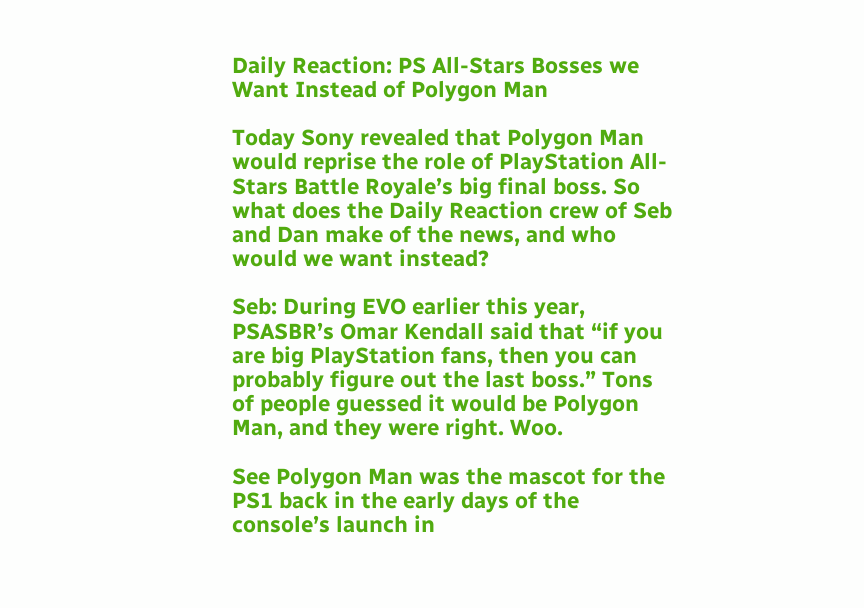Daily Reaction: PS All-Stars Bosses we Want Instead of Polygon Man

Today Sony revealed that Polygon Man would reprise the role of PlayStation All-Stars Battle Royale’s big final boss. So what does the Daily Reaction crew of Seb and Dan make of the news, and who would we want instead?

Seb: During EVO earlier this year, PSASBR’s Omar Kendall said that “if you are big PlayStation fans, then you can probably figure out the last boss.” Tons of people guessed it would be Polygon Man, and they were right. Woo.

See Polygon Man was the mascot for the PS1 back in the early days of the console’s launch in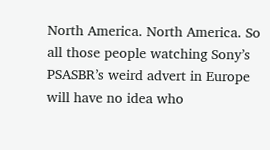North America. North America. So all those people watching Sony’s PSASBR’s weird advert in Europe will have no idea who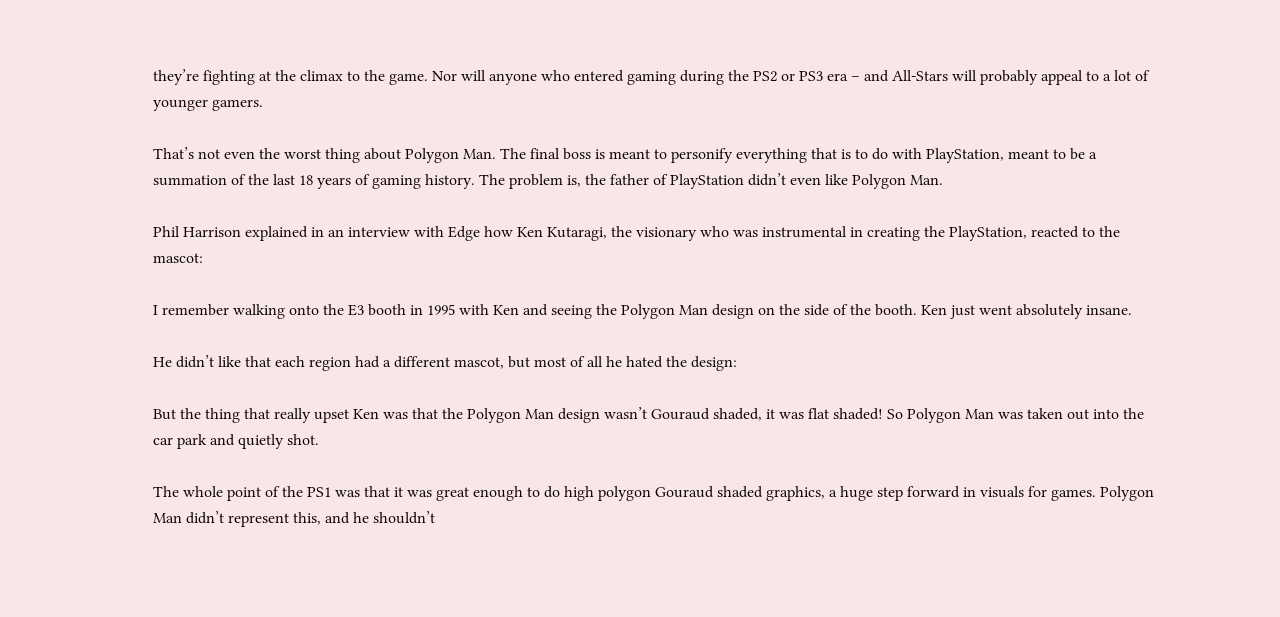they’re fighting at the climax to the game. Nor will anyone who entered gaming during the PS2 or PS3 era – and All-Stars will probably appeal to a lot of younger gamers.

That’s not even the worst thing about Polygon Man. The final boss is meant to personify everything that is to do with PlayStation, meant to be a summation of the last 18 years of gaming history. The problem is, the father of PlayStation didn’t even like Polygon Man.

Phil Harrison explained in an interview with Edge how Ken Kutaragi, the visionary who was instrumental in creating the PlayStation, reacted to the mascot:

I remember walking onto the E3 booth in 1995 with Ken and seeing the Polygon Man design on the side of the booth. Ken just went absolutely insane.

He didn’t like that each region had a different mascot, but most of all he hated the design:

But the thing that really upset Ken was that the Polygon Man design wasn’t Gouraud shaded, it was flat shaded! So Polygon Man was taken out into the car park and quietly shot.

The whole point of the PS1 was that it was great enough to do high polygon Gouraud shaded graphics, a huge step forward in visuals for games. Polygon Man didn’t represent this, and he shouldn’t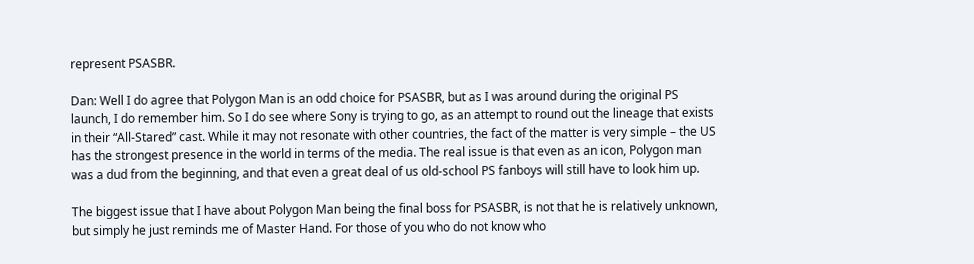represent PSASBR.

Dan: Well I do agree that Polygon Man is an odd choice for PSASBR, but as I was around during the original PS launch, I do remember him. So I do see where Sony is trying to go, as an attempt to round out the lineage that exists in their “All-Stared” cast. While it may not resonate with other countries, the fact of the matter is very simple – the US has the strongest presence in the world in terms of the media. The real issue is that even as an icon, Polygon man was a dud from the beginning, and that even a great deal of us old-school PS fanboys will still have to look him up.

The biggest issue that I have about Polygon Man being the final boss for PSASBR, is not that he is relatively unknown, but simply he just reminds me of Master Hand. For those of you who do not know who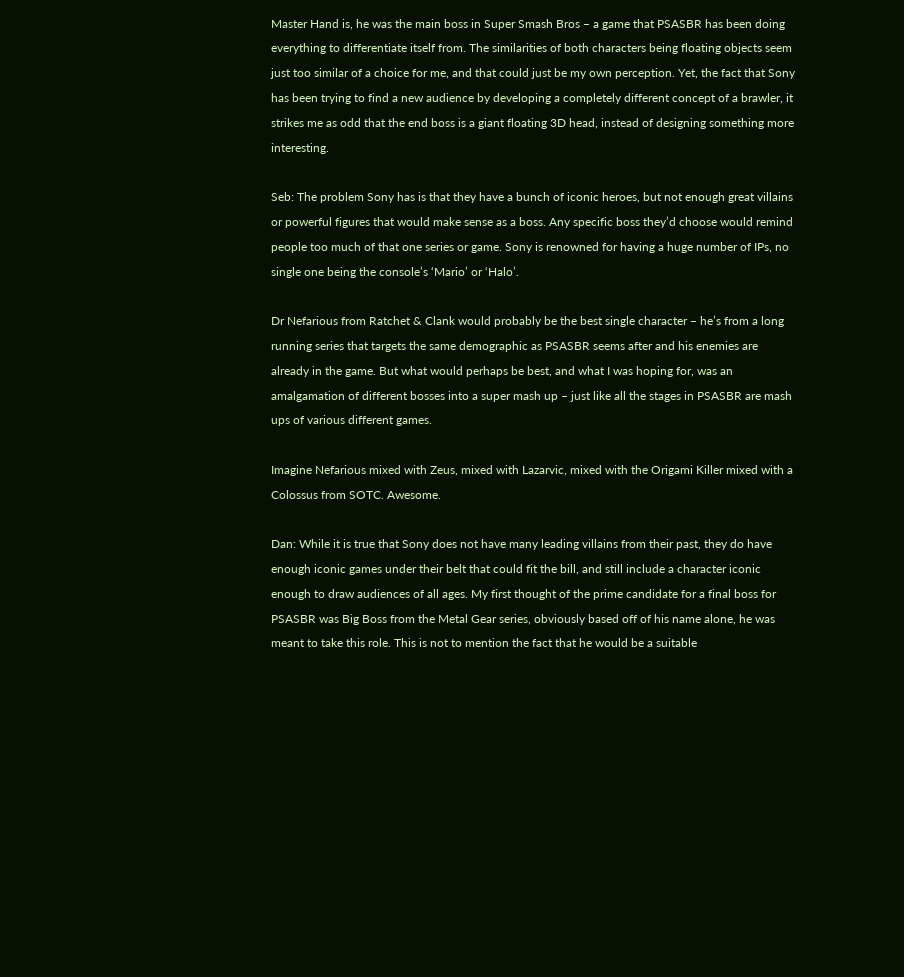Master Hand is, he was the main boss in Super Smash Bros – a game that PSASBR has been doing everything to differentiate itself from. The similarities of both characters being floating objects seem just too similar of a choice for me, and that could just be my own perception. Yet, the fact that Sony has been trying to find a new audience by developing a completely different concept of a brawler, it strikes me as odd that the end boss is a giant floating 3D head, instead of designing something more interesting.

Seb: The problem Sony has is that they have a bunch of iconic heroes, but not enough great villains or powerful figures that would make sense as a boss. Any specific boss they’d choose would remind people too much of that one series or game. Sony is renowned for having a huge number of IPs, no single one being the console’s ‘Mario’ or ‘Halo’.

Dr Nefarious from Ratchet & Clank would probably be the best single character – he’s from a long running series that targets the same demographic as PSASBR seems after and his enemies are already in the game. But what would perhaps be best, and what I was hoping for, was an amalgamation of different bosses into a super mash up – just like all the stages in PSASBR are mash ups of various different games.

Imagine Nefarious mixed with Zeus, mixed with Lazarvic, mixed with the Origami Killer mixed with a Colossus from SOTC. Awesome.

Dan: While it is true that Sony does not have many leading villains from their past, they do have enough iconic games under their belt that could fit the bill, and still include a character iconic enough to draw audiences of all ages. My first thought of the prime candidate for a final boss for PSASBR was Big Boss from the Metal Gear series, obviously based off of his name alone, he was meant to take this role. This is not to mention the fact that he would be a suitable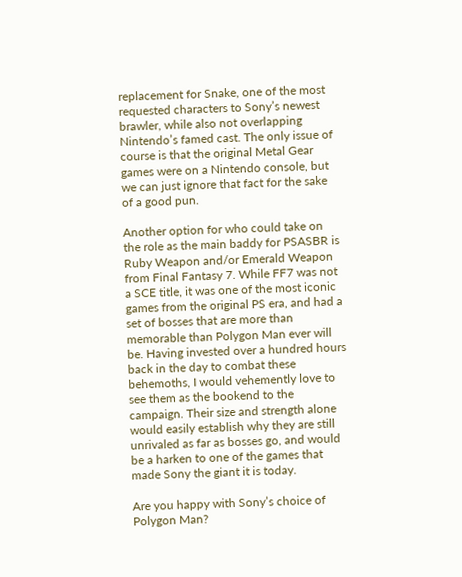replacement for Snake, one of the most requested characters to Sony’s newest brawler, while also not overlapping Nintendo’s famed cast. The only issue of course is that the original Metal Gear games were on a Nintendo console, but we can just ignore that fact for the sake of a good pun.

Another option for who could take on the role as the main baddy for PSASBR is Ruby Weapon and/or Emerald Weapon from Final Fantasy 7. While FF7 was not a SCE title, it was one of the most iconic games from the original PS era, and had a set of bosses that are more than memorable than Polygon Man ever will be. Having invested over a hundred hours back in the day to combat these behemoths, I would vehemently love to see them as the bookend to the campaign. Their size and strength alone would easily establish why they are still unrivaled as far as bosses go, and would be a harken to one of the games that made Sony the giant it is today.

Are you happy with Sony’s choice of Polygon Man?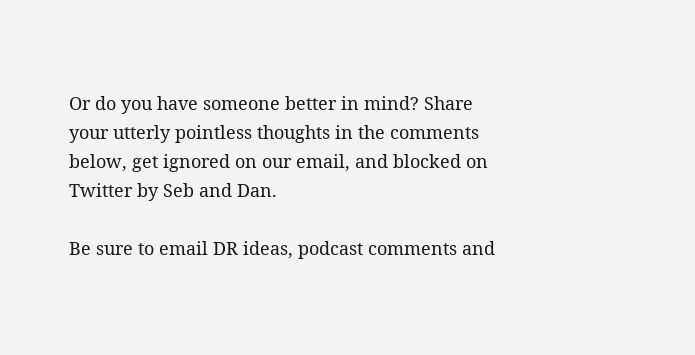Or do you have someone better in mind? Share your utterly pointless thoughts in the comments below, get ignored on our email, and blocked on Twitter by Seb and Dan.

Be sure to email DR ideas, podcast comments and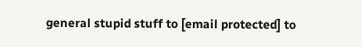general stupid stuff to [email protected] to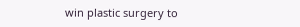win plastic surgery to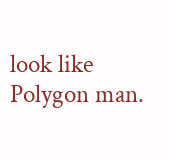look like Polygon man.